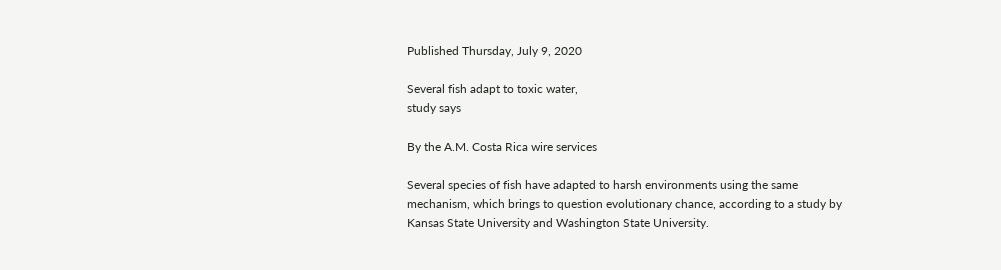Published Thursday, July 9, 2020

Several fish adapt to toxic water,
study says

By the A.M. Costa Rica wire services

Several species of fish have adapted to harsh environments using the same mechanism, which brings to question evolutionary chance, according to a study by Kansas State University and Washington State University.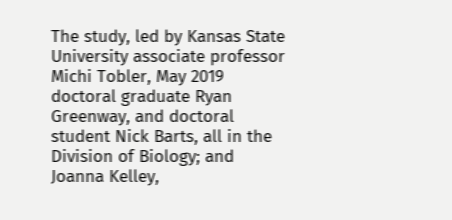The study, led by Kansas State University associate professor Michi Tobler, May 2019 doctoral graduate Ryan Greenway, and doctoral student Nick Barts, all in the Division of Biology; and Joanna Kelley,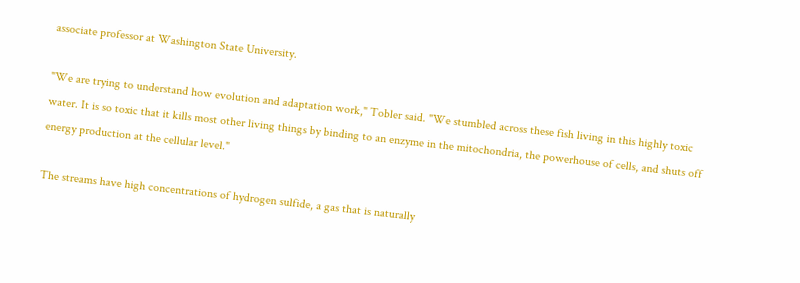associate professor at Washington State University.

"We are trying to understand how evolution and adaptation work," Tobler said. "We stumbled across these fish living in this highly toxic water. It is so toxic that it kills most other living things by binding to an enzyme in the mitochondria, the powerhouse of cells, and shuts off energy production at the cellular level."

The streams have high concentrations of hydrogen sulfide, a gas that is naturally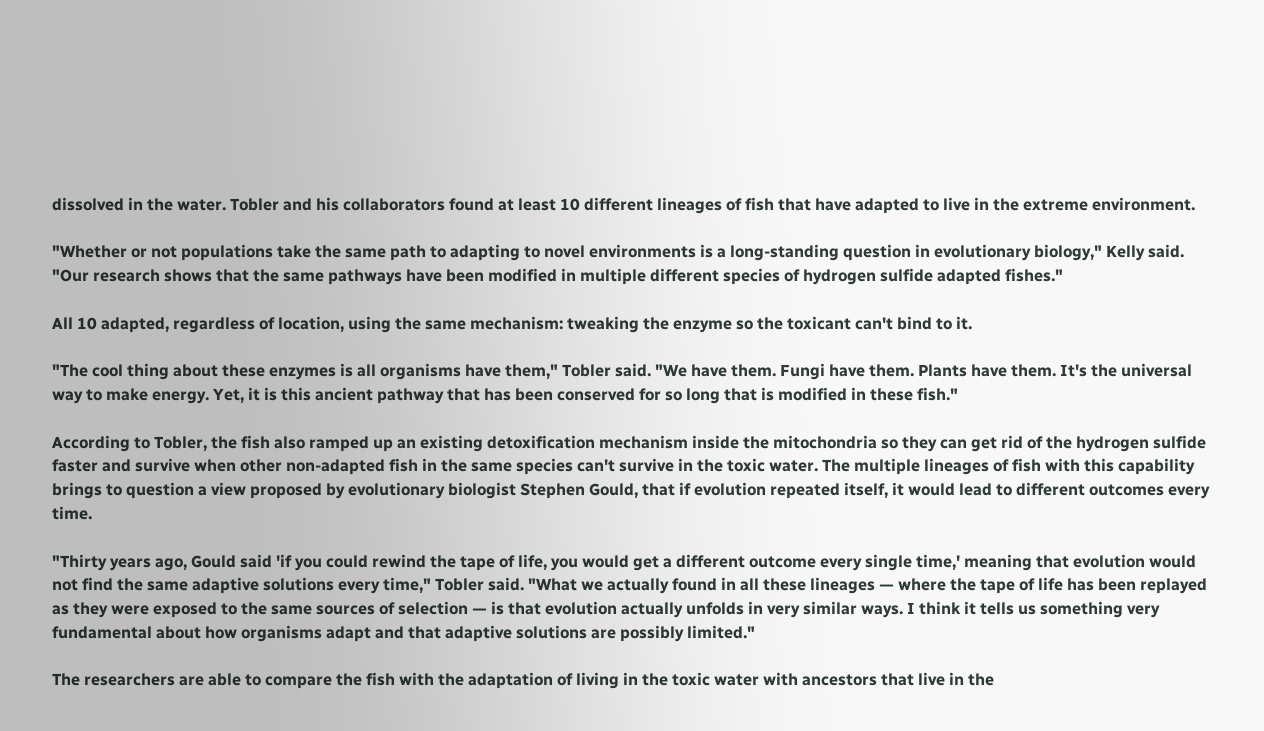dissolved in the water. Tobler and his collaborators found at least 10 different lineages of fish that have adapted to live in the extreme environment.

"Whether or not populations take the same path to adapting to novel environments is a long-standing question in evolutionary biology," Kelly said. "Our research shows that the same pathways have been modified in multiple different species of hydrogen sulfide adapted fishes."

All 10 adapted, regardless of location, using the same mechanism: tweaking the enzyme so the toxicant can't bind to it.

"The cool thing about these enzymes is all organisms have them," Tobler said. "We have them. Fungi have them. Plants have them. It's the universal way to make energy. Yet, it is this ancient pathway that has been conserved for so long that is modified in these fish."

According to Tobler, the fish also ramped up an existing detoxification mechanism inside the mitochondria so they can get rid of the hydrogen sulfide faster and survive when other non-adapted fish in the same species can't survive in the toxic water. The multiple lineages of fish with this capability brings to question a view proposed by evolutionary biologist Stephen Gould, that if evolution repeated itself, it would lead to different outcomes every time.

"Thirty years ago, Gould said 'if you could rewind the tape of life, you would get a different outcome every single time,' meaning that evolution would not find the same adaptive solutions every time," Tobler said. "What we actually found in all these lineages — where the tape of life has been replayed as they were exposed to the same sources of selection — is that evolution actually unfolds in very similar ways. I think it tells us something very fundamental about how organisms adapt and that adaptive solutions are possibly limited."

The researchers are able to compare the fish with the adaptation of living in the toxic water with ancestors that live in the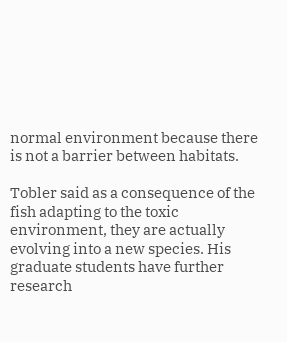normal environment because there is not a barrier between habitats.

Tobler said as a consequence of the fish adapting to the toxic environment, they are actually evolving into a new species. His graduate students have further research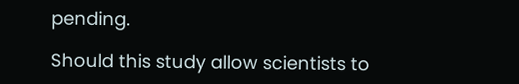pending.

Should this study allow scientists to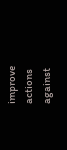improve actions against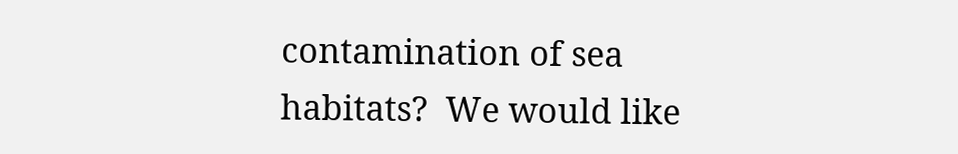contamination of sea habitats?  We would like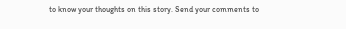to know your thoughts on this story. Send your comments to